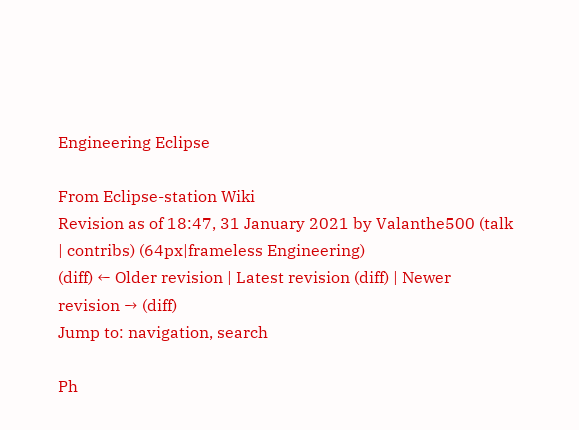Engineering Eclipse

From Eclipse-station Wiki
Revision as of 18:47, 31 January 2021 by Valanthe500 (talk | contribs) (64px|frameless Engineering)
(diff) ← Older revision | Latest revision (diff) | Newer revision → (diff)
Jump to: navigation, search

Ph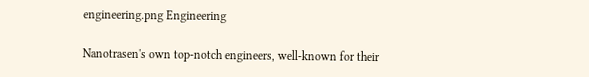engineering.png Engineering

Nanotrasen's own top-notch engineers, well-known for their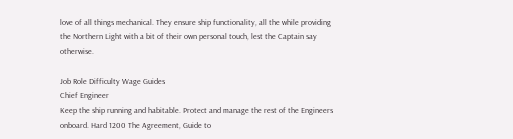love of all things mechanical. They ensure ship functionality, all the while providing the Northern Light with a bit of their own personal touch, lest the Captain say otherwise.

Job Role Difficulty Wage Guides
Chief Engineer
Keep the ship running and habitable. Protect and manage the rest of the Engineers onboard. Hard 1200 The Agreement, Guide to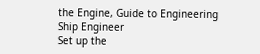the Engine, Guide to Engineering
Ship Engineer
Set up the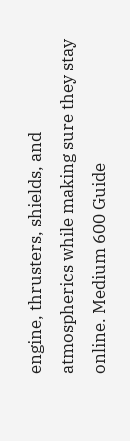engine, thrusters, shields, and atmospherics while making sure they stay online. Medium 600 Guide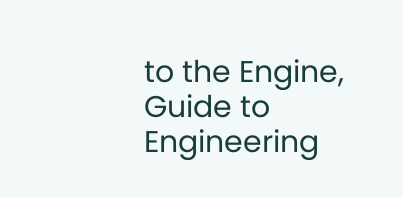to the Engine, Guide to Engineering